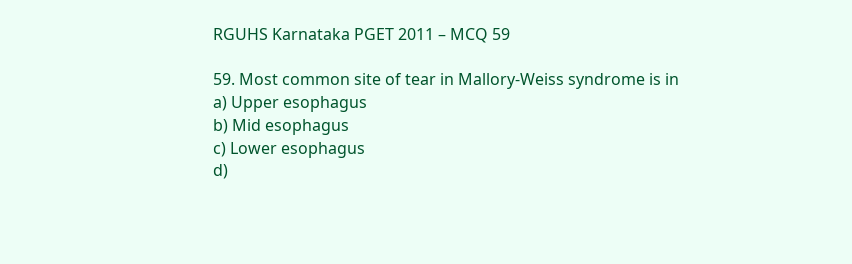RGUHS Karnataka PGET 2011 – MCQ 59

59. Most common site of tear in Mallory-Weiss syndrome is in
a) Upper esophagus
b) Mid esophagus
c) Lower esophagus
d)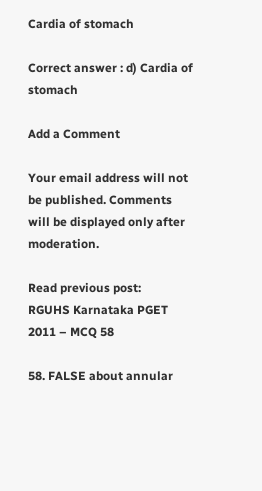Cardia of stomach

Correct answer : d) Cardia of stomach

Add a Comment

Your email address will not be published. Comments will be displayed only after moderation.

Read previous post:
RGUHS Karnataka PGET 2011 – MCQ 58

58. FALSE about annular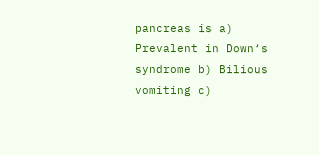pancreas is a) Prevalent in Down‘s syndrome b) Bilious vomiting c)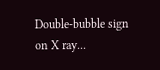Double-bubble sign on X ray...